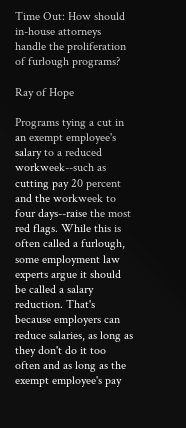Time Out: How should in-house attorneys handle the proliferation of furlough programs?

Ray of Hope

Programs tying a cut in an exempt employee's salary to a reduced workweek--such as cutting pay 20 percent and the workweek to four days--raise the most red flags. While this is often called a furlough, some employment law experts argue it should be called a salary reduction. That's because employers can reduce salaries, as long as they don't do it too often and as long as the exempt employee's pay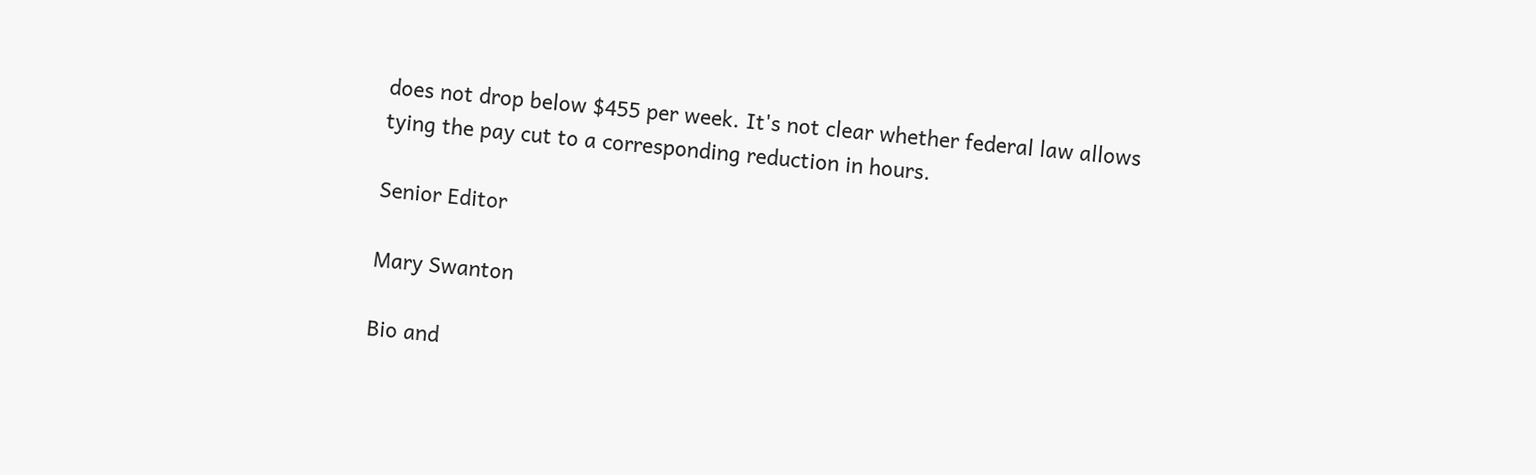does not drop below $455 per week. It's not clear whether federal law allows tying the pay cut to a corresponding reduction in hours.

Senior Editor

Mary Swanton

Bio and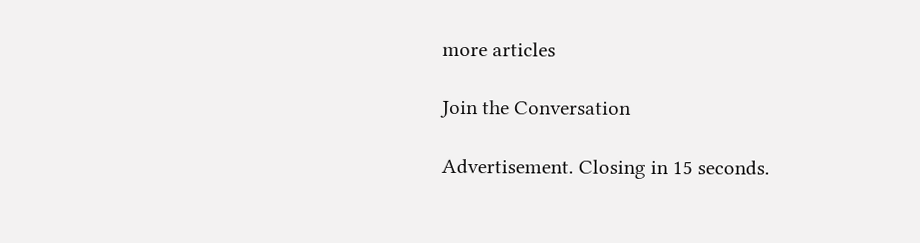more articles

Join the Conversation

Advertisement. Closing in 15 seconds.